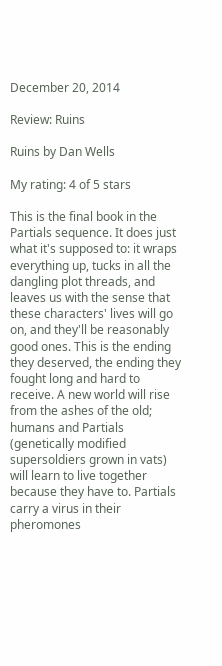December 20, 2014

Review: Ruins

Ruins by Dan Wells

My rating: 4 of 5 stars

This is the final book in the Partials sequence. It does just what it's supposed to: it wraps everything up, tucks in all the dangling plot threads, and leaves us with the sense that these characters' lives will go on, and they'll be reasonably good ones. This is the ending they deserved, the ending they fought long and hard to receive. A new world will rise from the ashes of the old; humans and Partials (genetically modified supersoldiers grown in vats) will learn to live together because they have to. Partials carry a virus in their pheromones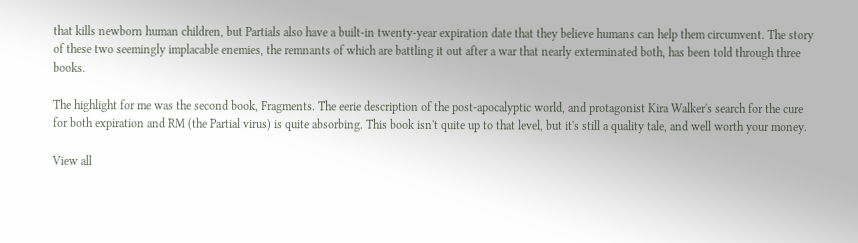that kills newborn human children, but Partials also have a built-in twenty-year expiration date that they believe humans can help them circumvent. The story of these two seemingly implacable enemies, the remnants of which are battling it out after a war that nearly exterminated both, has been told through three books.

The highlight for me was the second book, Fragments. The eerie description of the post-apocalyptic world, and protagonist Kira Walker's search for the cure for both expiration and RM (the Partial virus) is quite absorbing. This book isn't quite up to that level, but it's still a quality tale, and well worth your money.

View all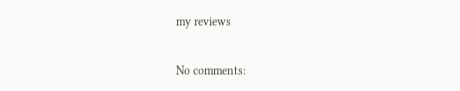my reviews

No comments: